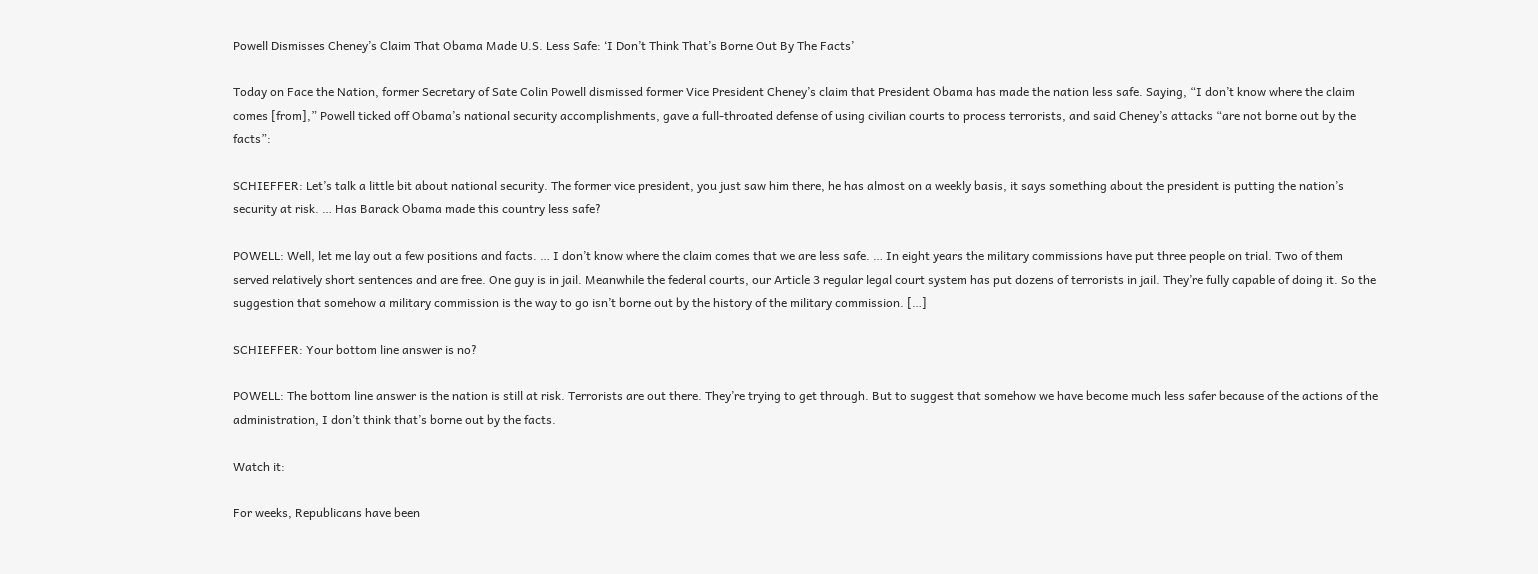Powell Dismisses Cheney’s Claim That Obama Made U.S. Less Safe: ‘I Don’t Think That’s Borne Out By The Facts’

Today on Face the Nation, former Secretary of Sate Colin Powell dismissed former Vice President Cheney’s claim that President Obama has made the nation less safe. Saying, “I don’t know where the claim comes [from],” Powell ticked off Obama’s national security accomplishments, gave a full-throated defense of using civilian courts to process terrorists, and said Cheney’s attacks “are not borne out by the facts”:

SCHIEFFER: Let’s talk a little bit about national security. The former vice president, you just saw him there, he has almost on a weekly basis, it says something about the president is putting the nation’s security at risk. … Has Barack Obama made this country less safe?

POWELL: Well, let me lay out a few positions and facts. … I don’t know where the claim comes that we are less safe. … In eight years the military commissions have put three people on trial. Two of them served relatively short sentences and are free. One guy is in jail. Meanwhile the federal courts, our Article 3 regular legal court system has put dozens of terrorists in jail. They’re fully capable of doing it. So the suggestion that somehow a military commission is the way to go isn’t borne out by the history of the military commission. […]

SCHIEFFER: Your bottom line answer is no?

POWELL: The bottom line answer is the nation is still at risk. Terrorists are out there. They’re trying to get through. But to suggest that somehow we have become much less safer because of the actions of the administration, I don’t think that’s borne out by the facts.

Watch it:

For weeks, Republicans have been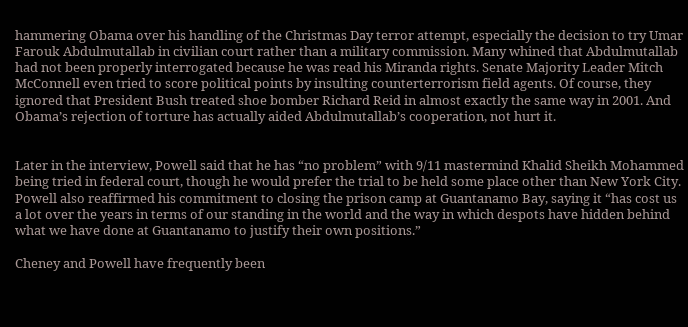hammering Obama over his handling of the Christmas Day terror attempt, especially the decision to try Umar Farouk Abdulmutallab in civilian court rather than a military commission. Many whined that Abdulmutallab had not been properly interrogated because he was read his Miranda rights. Senate Majority Leader Mitch McConnell even tried to score political points by insulting counterterrorism field agents. Of course, they ignored that President Bush treated shoe bomber Richard Reid in almost exactly the same way in 2001. And Obama’s rejection of torture has actually aided Abdulmutallab’s cooperation, not hurt it.


Later in the interview, Powell said that he has “no problem” with 9/11 mastermind Khalid Sheikh Mohammed being tried in federal court, though he would prefer the trial to be held some place other than New York City. Powell also reaffirmed his commitment to closing the prison camp at Guantanamo Bay, saying it “has cost us a lot over the years in terms of our standing in the world and the way in which despots have hidden behind what we have done at Guantanamo to justify their own positions.”

Cheney and Powell have frequently been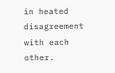in heated disagreement with each other.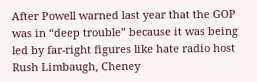After Powell warned last year that the GOP was in “deep trouble” because it was being led by far-right figures like hate radio host Rush Limbaugh, Cheney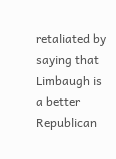retaliated by saying that Limbaugh is a better Republican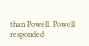than Powell. Powell responded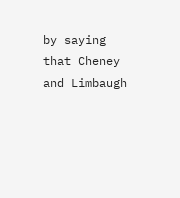by saying that Cheney and Limbaugh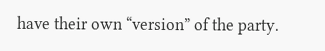have their own “version” of the party.